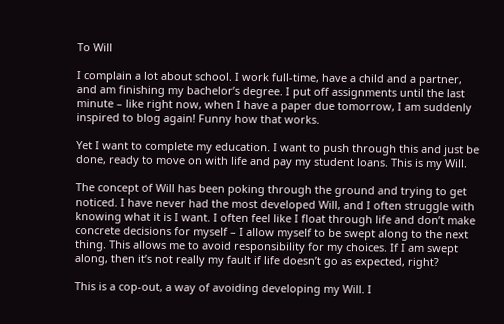To Will

I complain a lot about school. I work full-time, have a child and a partner, and am finishing my bachelor’s degree. I put off assignments until the last minute – like right now, when I have a paper due tomorrow, I am suddenly inspired to blog again! Funny how that works.

Yet I want to complete my education. I want to push through this and just be done, ready to move on with life and pay my student loans. This is my Will.

The concept of Will has been poking through the ground and trying to get noticed. I have never had the most developed Will, and I often struggle with knowing what it is I want. I often feel like I float through life and don’t make concrete decisions for myself – I allow myself to be swept along to the next thing. This allows me to avoid responsibility for my choices. If I am swept along, then it’s not really my fault if life doesn’t go as expected, right?

This is a cop-out, a way of avoiding developing my Will. I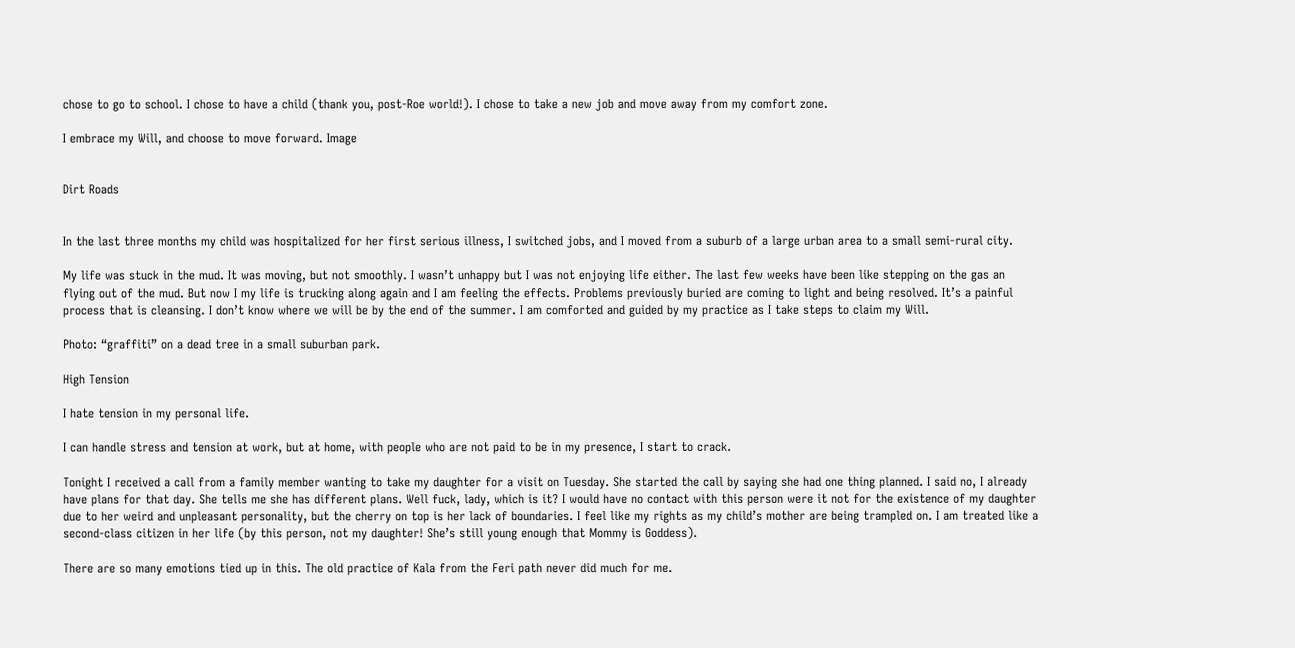chose to go to school. I chose to have a child (thank you, post-Roe world!). I chose to take a new job and move away from my comfort zone.

I embrace my Will, and choose to move forward. Image


Dirt Roads


In the last three months my child was hospitalized for her first serious illness, I switched jobs, and I moved from a suburb of a large urban area to a small semi-rural city.

My life was stuck in the mud. It was moving, but not smoothly. I wasn’t unhappy but I was not enjoying life either. The last few weeks have been like stepping on the gas an flying out of the mud. But now I my life is trucking along again and I am feeling the effects. Problems previously buried are coming to light and being resolved. It’s a painful process that is cleansing. I don’t know where we will be by the end of the summer. I am comforted and guided by my practice as I take steps to claim my Will.

Photo: “graffiti” on a dead tree in a small suburban park.

High Tension

I hate tension in my personal life.

I can handle stress and tension at work, but at home, with people who are not paid to be in my presence, I start to crack.

Tonight I received a call from a family member wanting to take my daughter for a visit on Tuesday. She started the call by saying she had one thing planned. I said no, I already have plans for that day. She tells me she has different plans. Well fuck, lady, which is it? I would have no contact with this person were it not for the existence of my daughter due to her weird and unpleasant personality, but the cherry on top is her lack of boundaries. I feel like my rights as my child’s mother are being trampled on. I am treated like a second-class citizen in her life (by this person, not my daughter! She’s still young enough that Mommy is Goddess).

There are so many emotions tied up in this. The old practice of Kala from the Feri path never did much for me.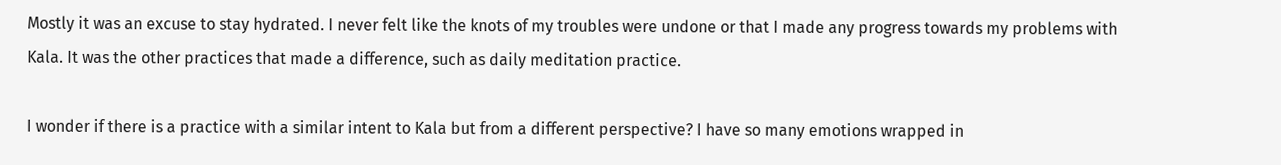Mostly it was an excuse to stay hydrated. I never felt like the knots of my troubles were undone or that I made any progress towards my problems with Kala. It was the other practices that made a difference, such as daily meditation practice.

I wonder if there is a practice with a similar intent to Kala but from a different perspective? I have so many emotions wrapped in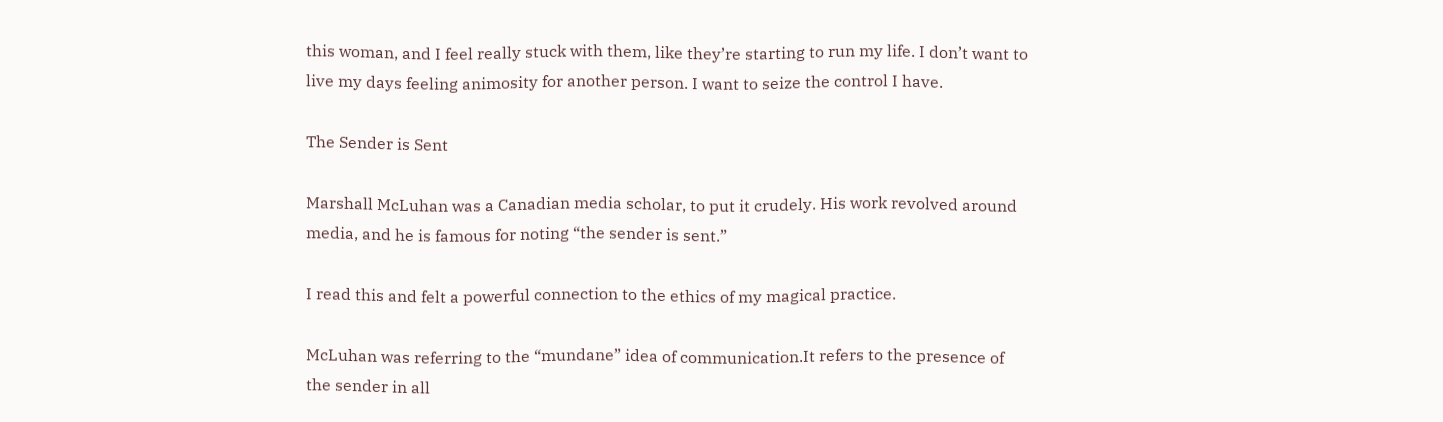this woman, and I feel really stuck with them, like they’re starting to run my life. I don’t want to live my days feeling animosity for another person. I want to seize the control I have.

The Sender is Sent

Marshall McLuhan was a Canadian media scholar, to put it crudely. His work revolved around media, and he is famous for noting “the sender is sent.”

I read this and felt a powerful connection to the ethics of my magical practice.

McLuhan was referring to the “mundane” idea of communication.It refers to the presence of the sender in all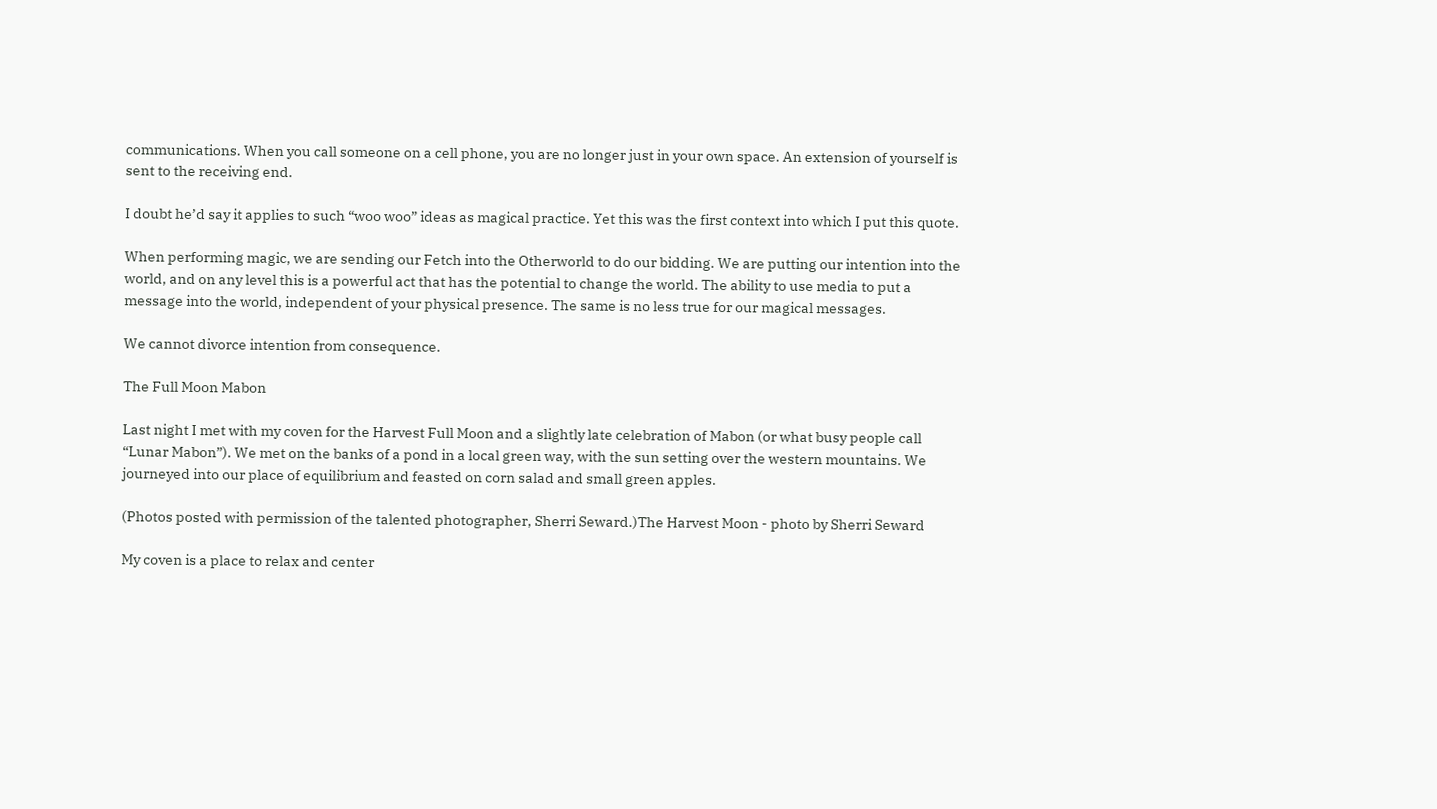communications. When you call someone on a cell phone, you are no longer just in your own space. An extension of yourself is sent to the receiving end.

I doubt he’d say it applies to such “woo woo” ideas as magical practice. Yet this was the first context into which I put this quote.

When performing magic, we are sending our Fetch into the Otherworld to do our bidding. We are putting our intention into the world, and on any level this is a powerful act that has the potential to change the world. The ability to use media to put a message into the world, independent of your physical presence. The same is no less true for our magical messages.

We cannot divorce intention from consequence.

The Full Moon Mabon

Last night I met with my coven for the Harvest Full Moon and a slightly late celebration of Mabon (or what busy people call “Lunar Mabon”). We met on the banks of a pond in a local green way, with the sun setting over the western mountains. We journeyed into our place of equilibrium and feasted on corn salad and small green apples.

(Photos posted with permission of the talented photographer, Sherri Seward.)The Harvest Moon - photo by Sherri Seward

My coven is a place to relax and center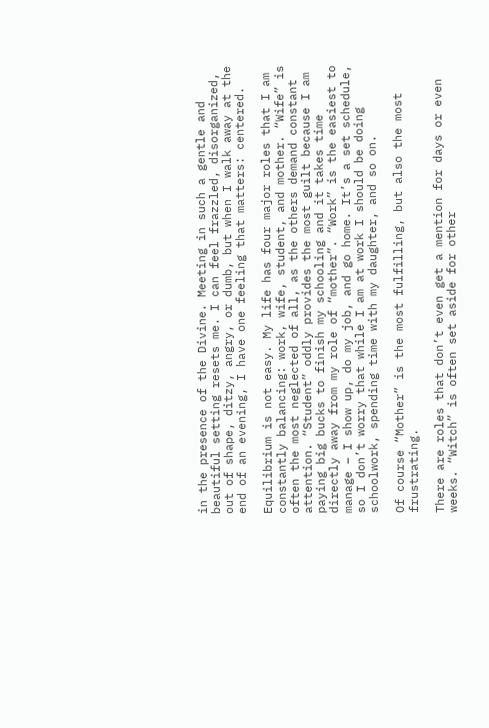in the presence of the Divine. Meeting in such a gentle and beautiful setting resets me. I can feel frazzled, disorganized, out of shape, ditzy, angry, or dumb, but when I walk away at the end of an evening, I have one feeling that matters: centered.

Equilibrium is not easy. My life has four major roles that I am constantly balancing: work, wife, student, and mother. “Wife” is often the most neglected of all, as the others demand constant attention. “Student” oddly provides the most guilt because I am paying big bucks to finish my schooling and it takes time directly away from my role of “mother”. “Work” is the easiest to manage – I show up, do my job, and go home. It’s a set schedule, so I don’t worry that while I am at work I should be doing schoolwork, spending time with my daughter, and so on.

Of course “Mother” is the most fulfilling, but also the most frustrating.

There are roles that don’t even get a mention for days or even weeks. “Witch” is often set aside for other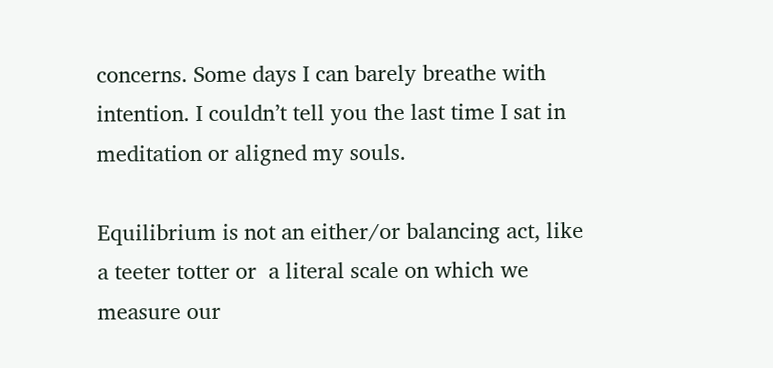concerns. Some days I can barely breathe with intention. I couldn’t tell you the last time I sat in meditation or aligned my souls.

Equilibrium is not an either/or balancing act, like a teeter totter or  a literal scale on which we measure our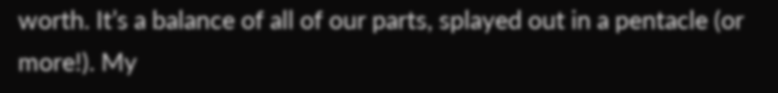worth. It’s a balance of all of our parts, splayed out in a pentacle (or more!). My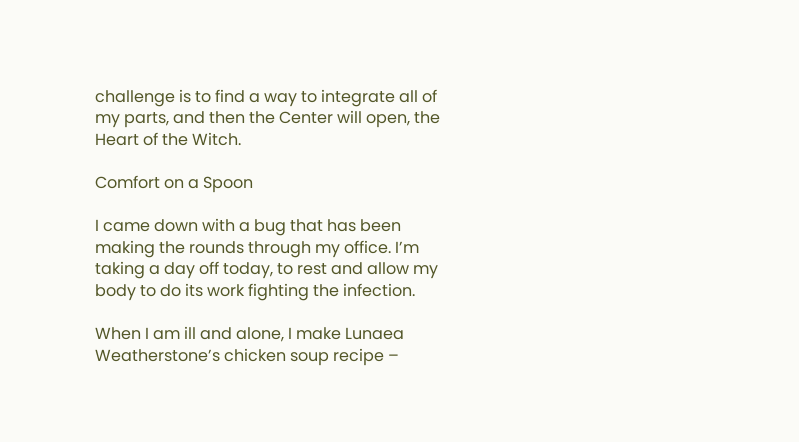challenge is to find a way to integrate all of my parts, and then the Center will open, the Heart of the Witch.

Comfort on a Spoon

I came down with a bug that has been making the rounds through my office. I’m taking a day off today, to rest and allow my body to do its work fighting the infection.

When I am ill and alone, I make Lunaea Weatherstone’s chicken soup recipe –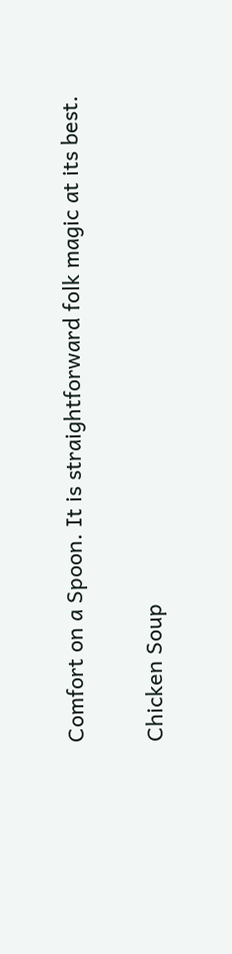Comfort on a Spoon. It is straightforward folk magic at its best.

Chicken Soup